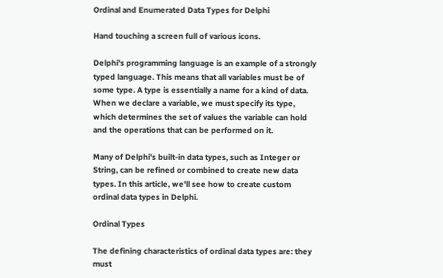Ordinal and Enumerated Data Types for Delphi

Hand touching a screen full of various icons.

Delphi's programming language is an example of a strongly typed language. This means that all variables must be of some type. A type is essentially a name for a kind of data. When we declare a variable, we must specify its type, which determines the set of values the variable can hold and the operations that can be performed on it.

Many of Delphi's built-in data types, such as Integer or String, can be refined or combined to create new data types. In this article, we'll see how to create custom ordinal data types in Delphi.

Ordinal Types

The defining characteristics of ordinal data types are: they must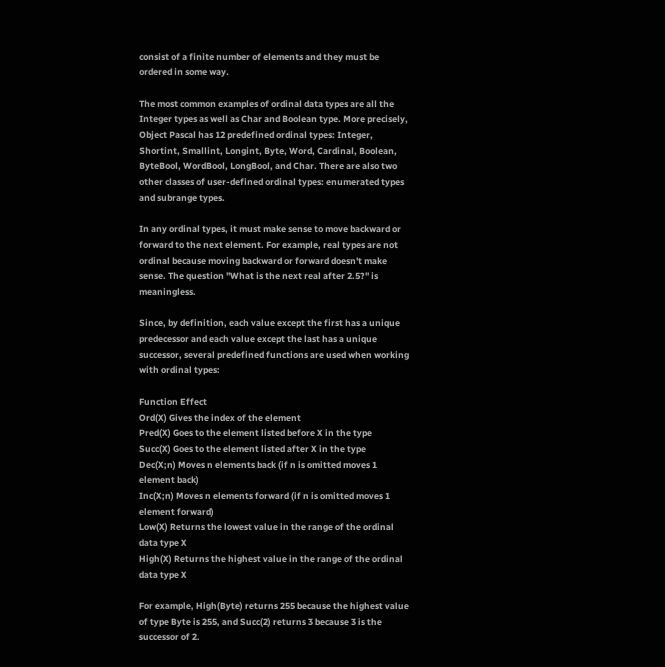consist of a finite number of elements and they must be ordered in some way.

The most common examples of ordinal data types are all the Integer types as well as Char and Boolean type. More precisely, Object Pascal has 12 predefined ordinal types: Integer, Shortint, Smallint, Longint, Byte, Word, Cardinal, Boolean, ByteBool, WordBool, LongBool, and Char. There are also two other classes of user-defined ordinal types: enumerated types and subrange types.

In any ordinal types, it must make sense to move backward or forward to the next element. For example, real types are not ordinal because moving backward or forward doesn't make sense. The question "What is the next real after 2.5?" is meaningless.

Since, by definition, each value except the first has a unique predecessor and each value except the last has a unique successor, several predefined functions are used when working with ordinal types:

Function Effect
Ord(X) Gives the index of the element
Pred(X) Goes to the element listed before X in the type
Succ(X) Goes to the element listed after X in the type
Dec(X;n) Moves n elements back (if n is omitted moves 1 element back)
Inc(X;n) Moves n elements forward (if n is omitted moves 1 element forward)
Low(X) Returns the lowest value in the range of the ordinal data type X
High(X) Returns the highest value in the range of the ordinal data type X

For example, High(Byte) returns 255 because the highest value of type Byte is 255, and Succ(2) returns 3 because 3 is the successor of 2.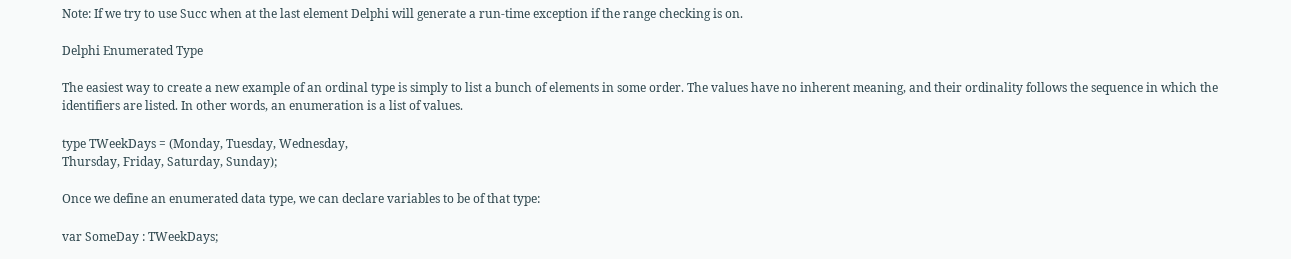Note: If we try to use Succ when at the last element Delphi will generate a run-time exception if the range checking is on.

Delphi Enumerated Type

The easiest way to create a new example of an ordinal type is simply to list a bunch of elements in some order. The values have no inherent meaning, and their ordinality follows the sequence in which the identifiers are listed. In other words, an enumeration is a list of values.

type TWeekDays = (Monday, Tuesday, Wednesday,
Thursday, Friday, Saturday, Sunday);

Once we define an enumerated data type, we can declare variables to be of that type:

var SomeDay : TWeekDays;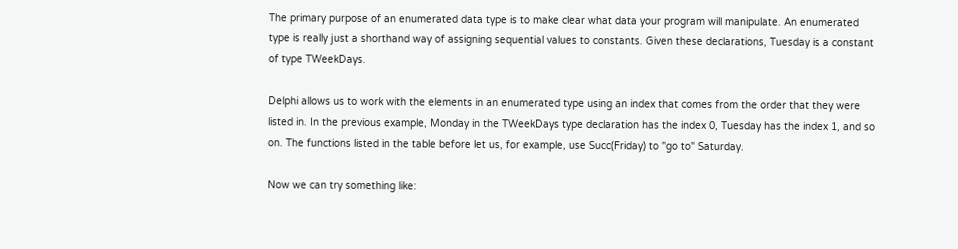The primary purpose of an enumerated data type is to make clear what data your program will manipulate. An enumerated type is really just a shorthand way of assigning sequential values to constants. Given these declarations, Tuesday is a constant of type TWeekDays.

Delphi allows us to work with the elements in an enumerated type using an index that comes from the order that they were listed in. In the previous example, Monday in the TWeekDays type declaration has the index 0, Tuesday has the index 1, and so on. The functions listed in the table before let us, for example, use Succ(Friday) to "go to" Saturday.

Now we can try something like: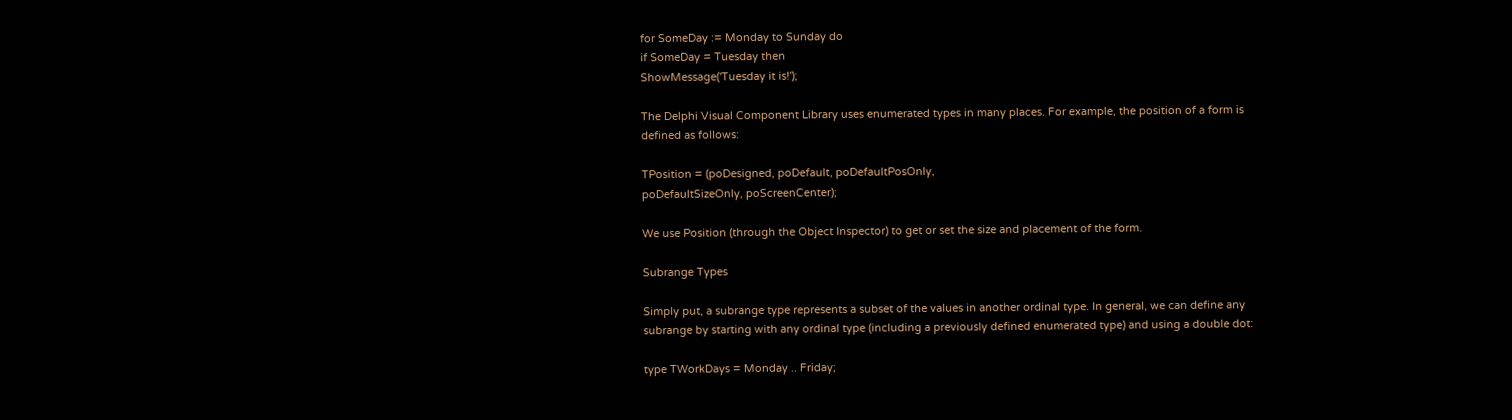for SomeDay := Monday to Sunday do
if SomeDay = Tuesday then
ShowMessage('Tuesday it is!');

The Delphi Visual Component Library uses enumerated types in many places. For example, the position of a form is defined as follows:

TPosition = (poDesigned, poDefault, poDefaultPosOnly,
poDefaultSizeOnly, poScreenCenter);

We use Position (through the Object Inspector) to get or set the size and placement of the form.

Subrange Types

Simply put, a subrange type represents a subset of the values in another ordinal type. In general, we can define any subrange by starting with any ordinal type (including a previously defined enumerated type) and using a double dot:

type TWorkDays = Monday .. Friday;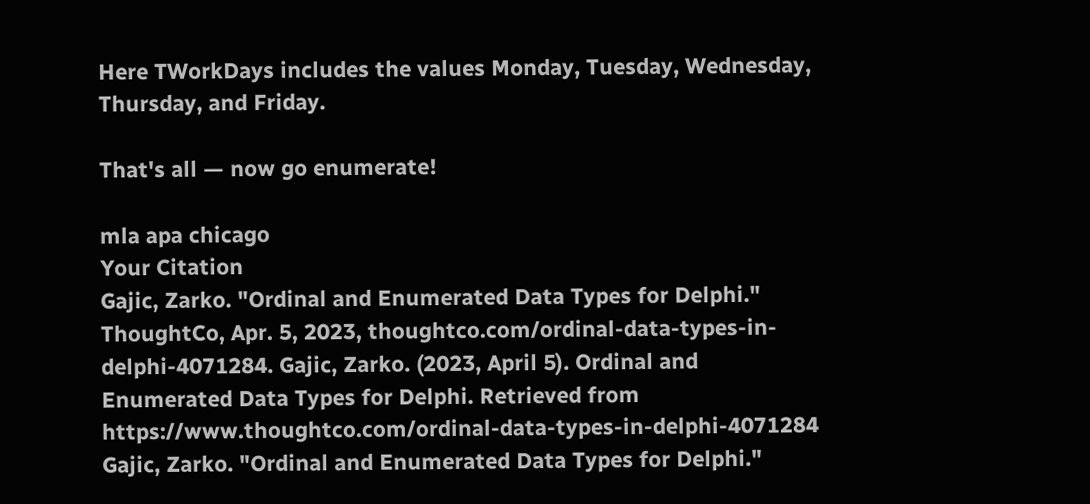Here TWorkDays includes the values Monday, Tuesday, Wednesday, Thursday, and Friday.

That's all — now go enumerate!

mla apa chicago
Your Citation
Gajic, Zarko. "Ordinal and Enumerated Data Types for Delphi." ThoughtCo, Apr. 5, 2023, thoughtco.com/ordinal-data-types-in-delphi-4071284. Gajic, Zarko. (2023, April 5). Ordinal and Enumerated Data Types for Delphi. Retrieved from https://www.thoughtco.com/ordinal-data-types-in-delphi-4071284 Gajic, Zarko. "Ordinal and Enumerated Data Types for Delphi."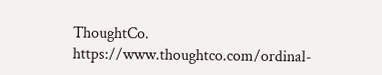ThoughtCo. https://www.thoughtco.com/ordinal-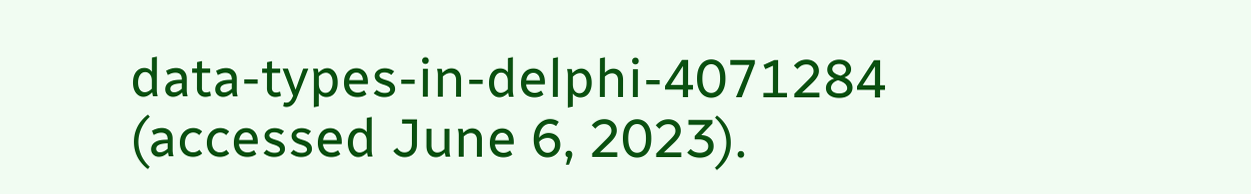data-types-in-delphi-4071284 (accessed June 6, 2023).